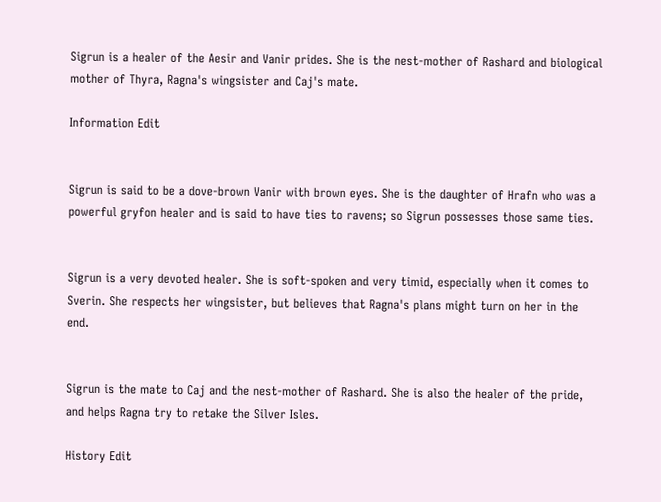Sigrun is a healer of the Aesir and Vanir prides. She is the nest-mother of Rashard and biological mother of Thyra, Ragna's wingsister and Caj's mate.

Information Edit


Sigrun is said to be a dove-brown Vanir with brown eyes. She is the daughter of Hrafn who was a powerful gryfon healer and is said to have ties to ravens; so Sigrun possesses those same ties.


Sigrun is a very devoted healer. She is soft-spoken and very timid, especially when it comes to Sverin. She respects her wingsister, but believes that Ragna's plans might turn on her in the end.


Sigrun is the mate to Caj and the nest-mother of Rashard. She is also the healer of the pride, and helps Ragna try to retake the Silver Isles.

History Edit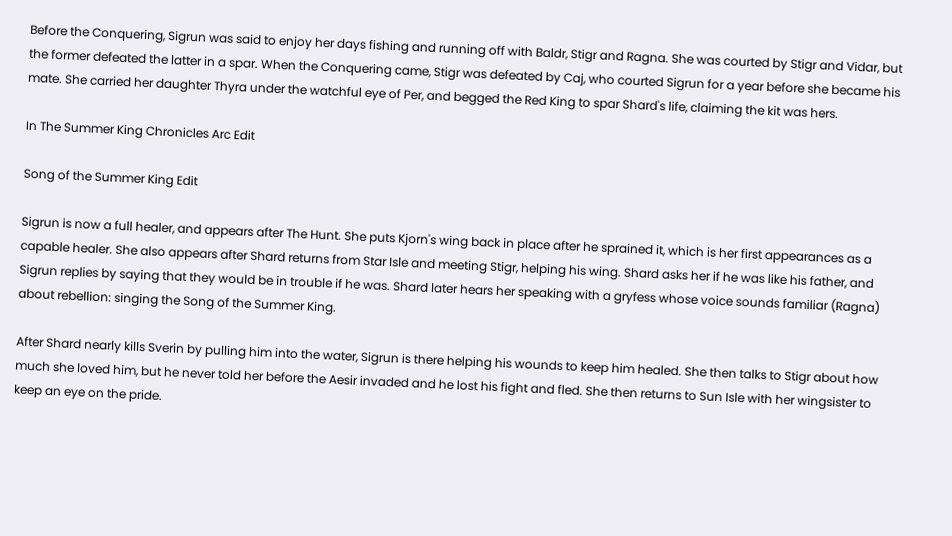Before the Conquering, Sigrun was said to enjoy her days fishing and running off with Baldr, Stigr and Ragna. She was courted by Stigr and Vidar, but the former defeated the latter in a spar. When the Conquering came, Stigr was defeated by Caj, who courted Sigrun for a year before she became his mate. She carried her daughter Thyra under the watchful eye of Per, and begged the Red King to spar Shard's life, claiming the kit was hers.

In The Summer King Chronicles Arc Edit

Song of the Summer King Edit

Sigrun is now a full healer, and appears after The Hunt. She puts Kjorn's wing back in place after he sprained it, which is her first appearances as a capable healer. She also appears after Shard returns from Star Isle and meeting Stigr, helping his wing. Shard asks her if he was like his father, and Sigrun replies by saying that they would be in trouble if he was. Shard later hears her speaking with a gryfess whose voice sounds familiar (Ragna) about rebellion: singing the Song of the Summer King.

After Shard nearly kills Sverin by pulling him into the water, Sigrun is there helping his wounds to keep him healed. She then talks to Stigr about how much she loved him, but he never told her before the Aesir invaded and he lost his fight and fled. She then returns to Sun Isle with her wingsister to keep an eye on the pride.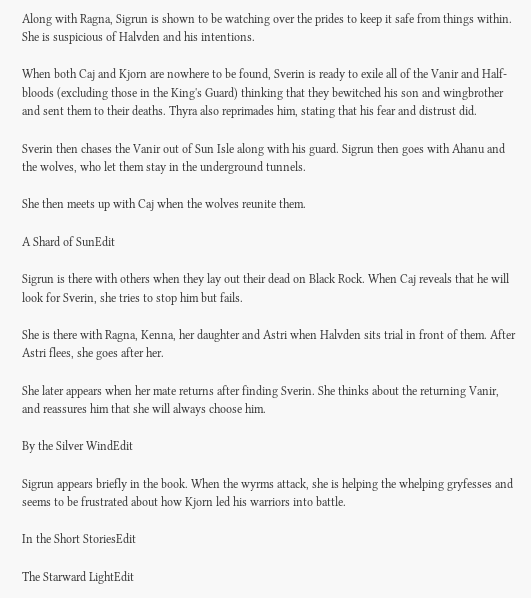Along with Ragna, Sigrun is shown to be watching over the prides to keep it safe from things within. She is suspicious of Halvden and his intentions.

When both Caj and Kjorn are nowhere to be found, Sverin is ready to exile all of the Vanir and Half-bloods (excluding those in the King's Guard) thinking that they bewitched his son and wingbrother and sent them to their deaths. Thyra also reprimades him, stating that his fear and distrust did.

Sverin then chases the Vanir out of Sun Isle along with his guard. Sigrun then goes with Ahanu and the wolves, who let them stay in the underground tunnels.

She then meets up with Caj when the wolves reunite them.

A Shard of SunEdit

Sigrun is there with others when they lay out their dead on Black Rock. When Caj reveals that he will look for Sverin, she tries to stop him but fails.

She is there with Ragna, Kenna, her daughter and Astri when Halvden sits trial in front of them. After Astri flees, she goes after her.

She later appears when her mate returns after finding Sverin. She thinks about the returning Vanir, and reassures him that she will always choose him.

By the Silver WindEdit

Sigrun appears briefly in the book. When the wyrms attack, she is helping the whelping gryfesses and seems to be frustrated about how Kjorn led his warriors into battle.

In the Short StoriesEdit

The Starward LightEdit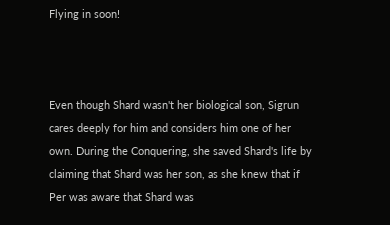Flying in soon!



Even though Shard wasn't her biological son, Sigrun cares deeply for him and considers him one of her own. During the Conquering, she saved Shard's life by claiming that Shard was her son, as she knew that if Per was aware that Shard was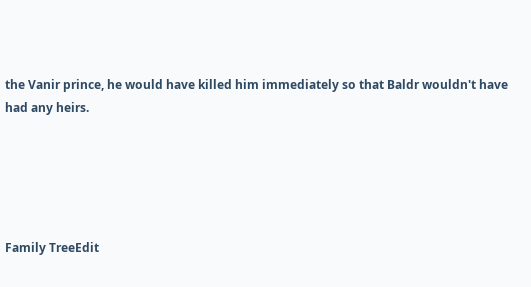the Vanir prince, he would have killed him immediately so that Baldr wouldn't have had any heirs.





Family TreeEdit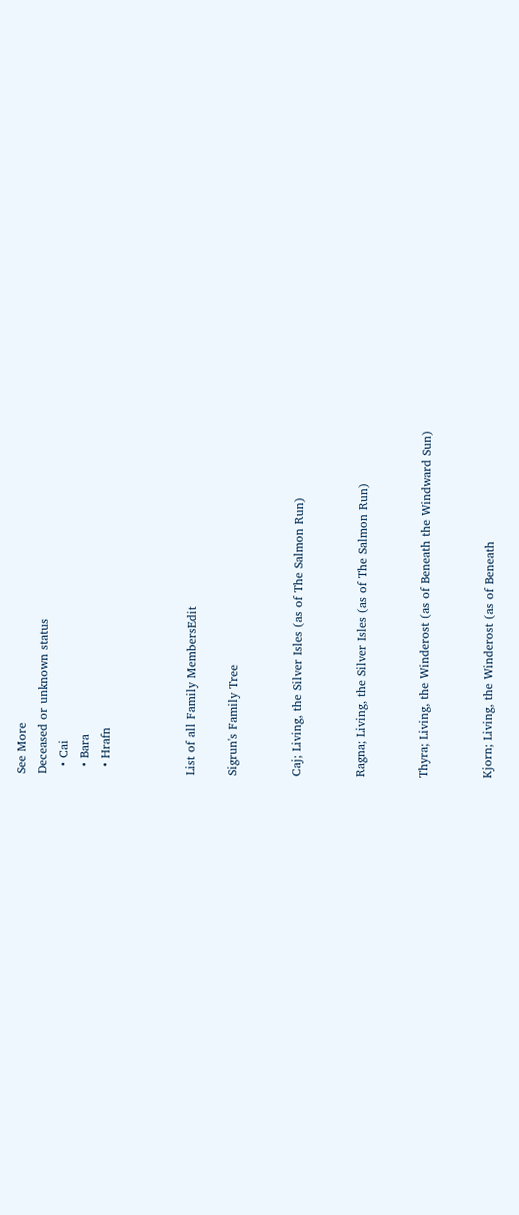See More
Deceased or unknown status
  • Cai
  • Bara
  • Hrafn



List of all Family MembersEdit

Sigrun's Family Tree


Caj; Living, the Silver Isles (as of The Salmon Run)


Ragna; Living, the Silver Isles (as of The Salmon Run)


Thyra; Living, the Winderost (as of Beneath the Windward Sun)


Kjorn; Living, the Winderost (as of Beneath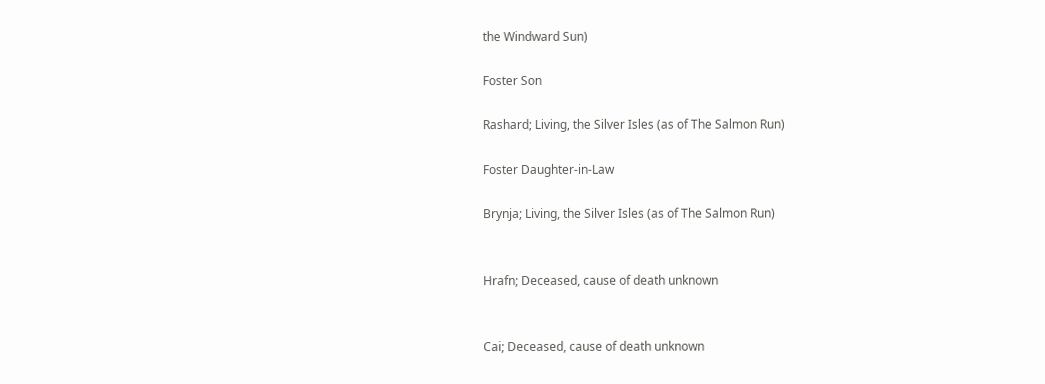the Windward Sun)

Foster Son

Rashard; Living, the Silver Isles (as of The Salmon Run)

Foster Daughter-in-Law

Brynja; Living, the Silver Isles (as of The Salmon Run)


Hrafn; Deceased, cause of death unknown


Cai; Deceased, cause of death unknown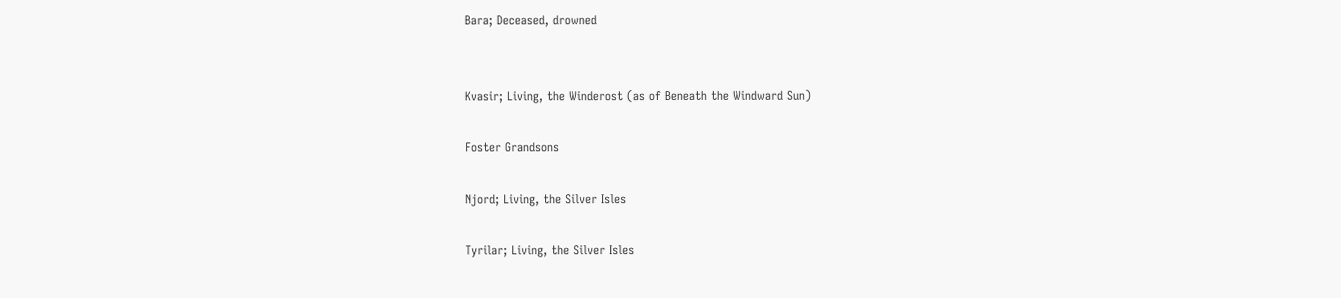Bara; Deceased, drowned


Kvasir; Living, the Winderost (as of Beneath the Windward Sun)

Foster Grandsons

Njord; Living, the Silver Isles

Tyrilar; Living, the Silver Isles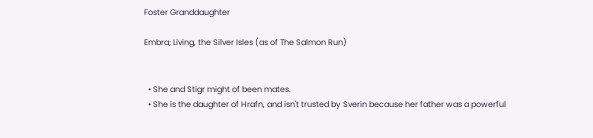Foster Granddaughter

Embra; Living, the Silver Isles (as of The Salmon Run)


  • She and Stigr might of been mates.
  • She is the daughter of Hrafn, and isn't trusted by Sverin because her father was a powerful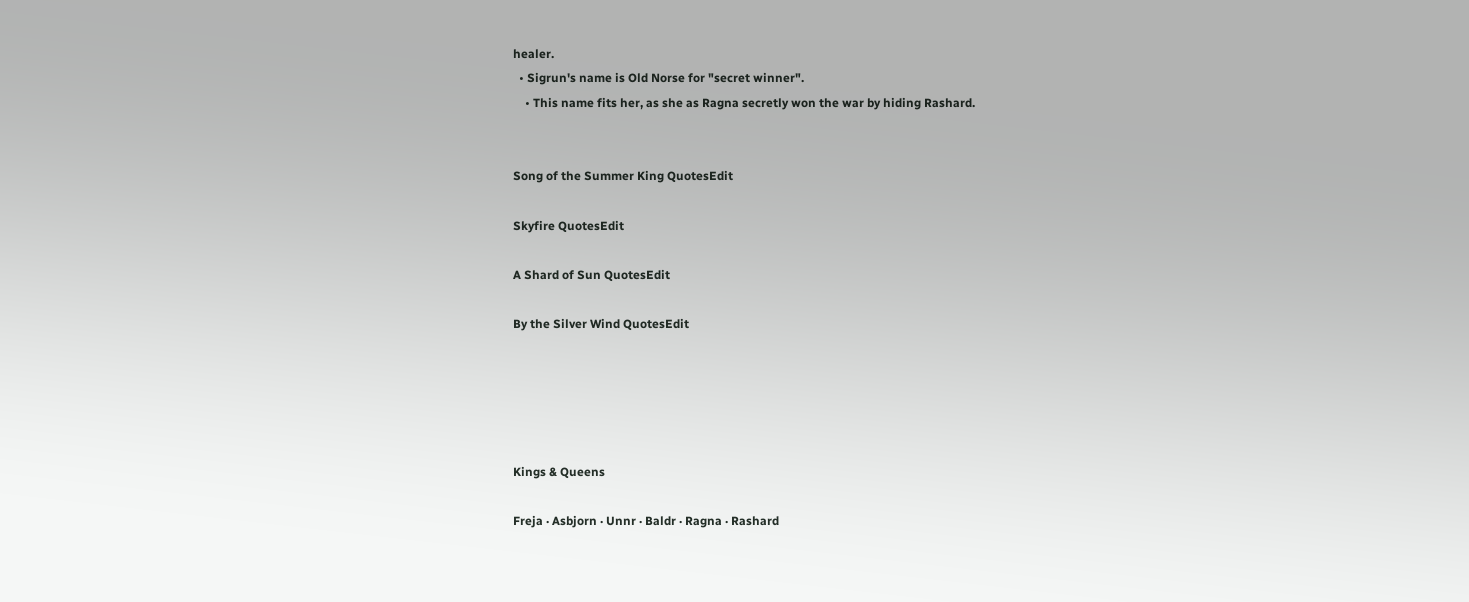healer.
  • Sigrun's name is Old Norse for "secret winner".
    • This name fits her, as she as Ragna secretly won the war by hiding Rashard.


Song of the Summer King QuotesEdit

Skyfire QuotesEdit

A Shard of Sun QuotesEdit

By the Silver Wind QuotesEdit





Kings & Queens

Freja · Asbjorn · Unnr · Baldr · Ragna · Rashard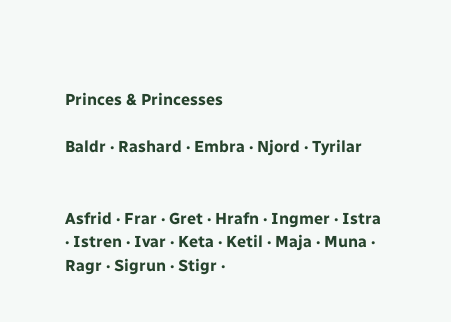Princes & Princesses

Baldr · Rashard · Embra · Njord · Tyrilar


Asfrid · Frar · Gret · Hrafn · Ingmer · Istra · Istren · Ivar · Keta · Ketil · Maja · Muna · Ragr · Sigrun · Stigr ·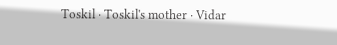Toskil · Toskil's mother · Vidar